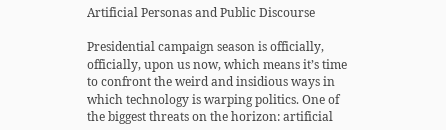Artificial Personas and Public Discourse

Presidential campaign season is officially, officially, upon us now, which means it’s time to confront the weird and insidious ways in which technology is warping politics. One of the biggest threats on the horizon: artificial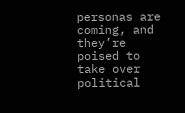personas are coming, and they’re poised to take over political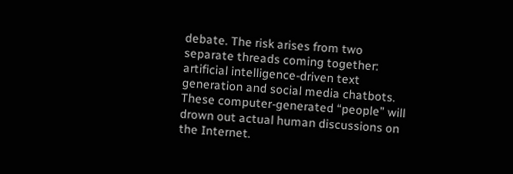debate. The risk arises from two separate threads coming together: artificial intelligence-driven text generation and social media chatbots. These computer-generated “people” will drown out actual human discussions on the Internet.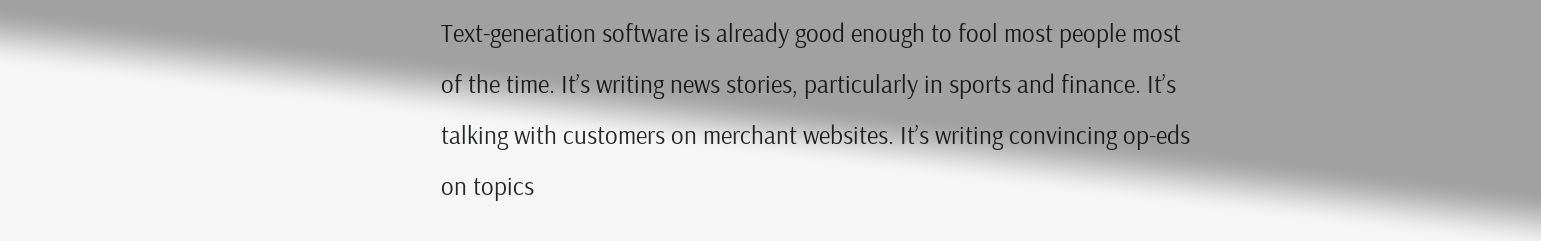Text-generation software is already good enough to fool most people most of the time. It’s writing news stories, particularly in sports and finance. It’s talking with customers on merchant websites. It’s writing convincing op-eds on topics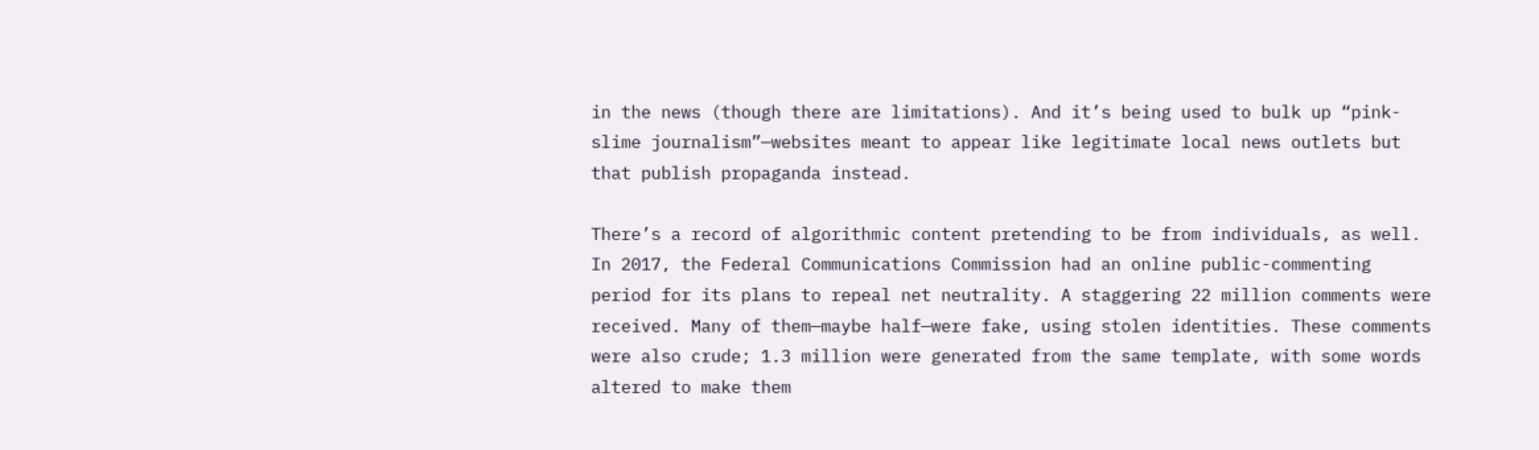in the news (though there are limitations). And it’s being used to bulk up “pink-slime journalism”—websites meant to appear like legitimate local news outlets but that publish propaganda instead.

There’s a record of algorithmic content pretending to be from individuals, as well. In 2017, the Federal Communications Commission had an online public-commenting period for its plans to repeal net neutrality. A staggering 22 million comments were received. Many of them—maybe half—were fake, using stolen identities. These comments were also crude; 1.3 million were generated from the same template, with some words altered to make them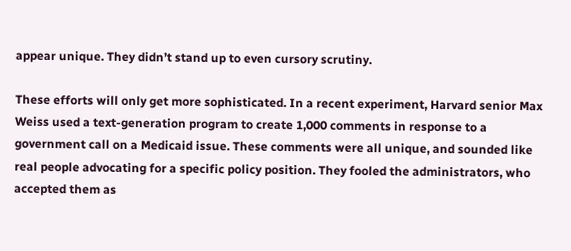appear unique. They didn’t stand up to even cursory scrutiny.

These efforts will only get more sophisticated. In a recent experiment, Harvard senior Max Weiss used a text-generation program to create 1,000 comments in response to a government call on a Medicaid issue. These comments were all unique, and sounded like real people advocating for a specific policy position. They fooled the administrators, who accepted them as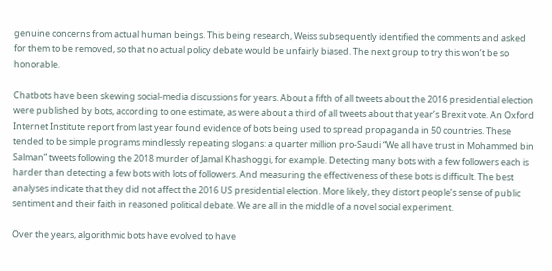genuine concerns from actual human beings. This being research, Weiss subsequently identified the comments and asked for them to be removed, so that no actual policy debate would be unfairly biased. The next group to try this won’t be so honorable.

Chatbots have been skewing social-media discussions for years. About a fifth of all tweets about the 2016 presidential election were published by bots, according to one estimate, as were about a third of all tweets about that year’s Brexit vote. An Oxford Internet Institute report from last year found evidence of bots being used to spread propaganda in 50 countries. These tended to be simple programs mindlessly repeating slogans: a quarter million pro-Saudi “We all have trust in Mohammed bin Salman” tweets following the 2018 murder of Jamal Khashoggi, for example. Detecting many bots with a few followers each is harder than detecting a few bots with lots of followers. And measuring the effectiveness of these bots is difficult. The best analyses indicate that they did not affect the 2016 US presidential election. More likely, they distort people’s sense of public sentiment and their faith in reasoned political debate. We are all in the middle of a novel social experiment.

Over the years, algorithmic bots have evolved to have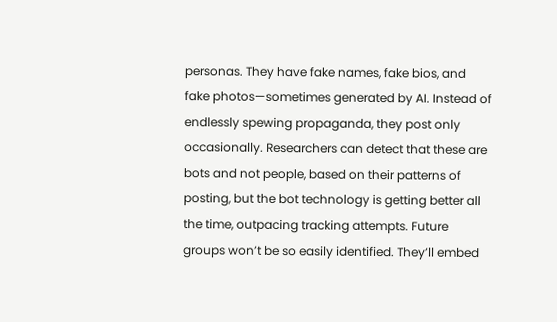personas. They have fake names, fake bios, and fake photos—sometimes generated by AI. Instead of endlessly spewing propaganda, they post only occasionally. Researchers can detect that these are bots and not people, based on their patterns of posting, but the bot technology is getting better all the time, outpacing tracking attempts. Future groups won’t be so easily identified. They’ll embed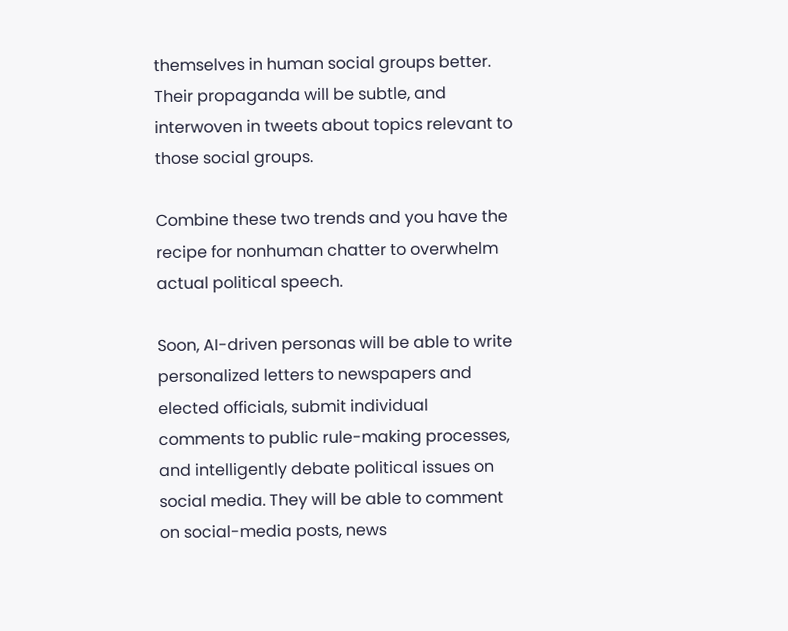themselves in human social groups better. Their propaganda will be subtle, and interwoven in tweets about topics relevant to those social groups.

Combine these two trends and you have the recipe for nonhuman chatter to overwhelm actual political speech.

Soon, AI-driven personas will be able to write personalized letters to newspapers and elected officials, submit individual comments to public rule-making processes, and intelligently debate political issues on social media. They will be able to comment on social-media posts, news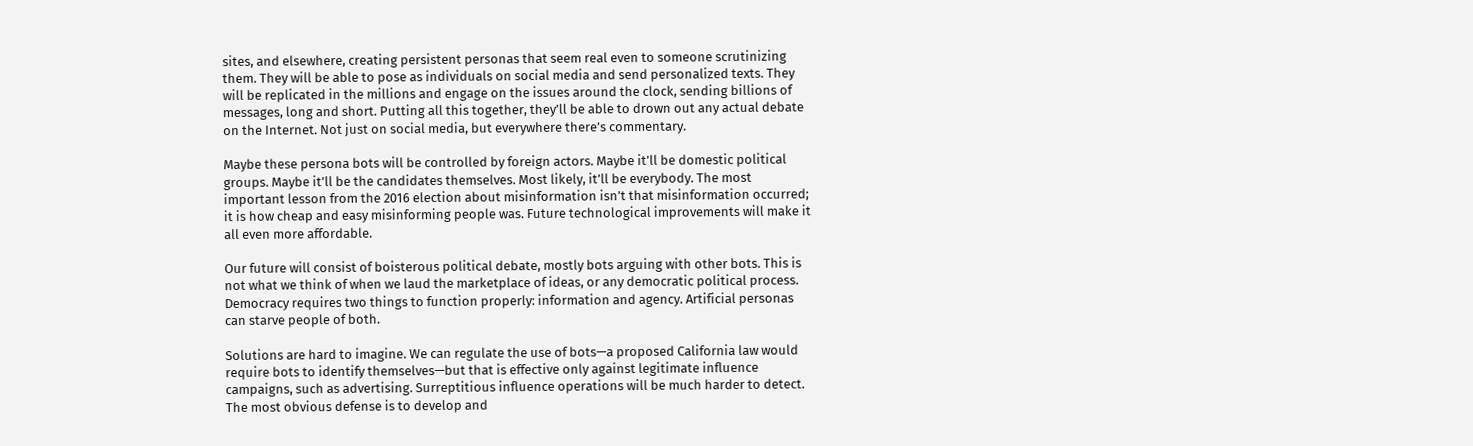sites, and elsewhere, creating persistent personas that seem real even to someone scrutinizing them. They will be able to pose as individuals on social media and send personalized texts. They will be replicated in the millions and engage on the issues around the clock, sending billions of messages, long and short. Putting all this together, they’ll be able to drown out any actual debate on the Internet. Not just on social media, but everywhere there’s commentary.

Maybe these persona bots will be controlled by foreign actors. Maybe it’ll be domestic political groups. Maybe it’ll be the candidates themselves. Most likely, it’ll be everybody. The most important lesson from the 2016 election about misinformation isn’t that misinformation occurred; it is how cheap and easy misinforming people was. Future technological improvements will make it all even more affordable.

Our future will consist of boisterous political debate, mostly bots arguing with other bots. This is not what we think of when we laud the marketplace of ideas, or any democratic political process. Democracy requires two things to function properly: information and agency. Artificial personas can starve people of both.

Solutions are hard to imagine. We can regulate the use of bots—a proposed California law would require bots to identify themselves—but that is effective only against legitimate influence campaigns, such as advertising. Surreptitious influence operations will be much harder to detect. The most obvious defense is to develop and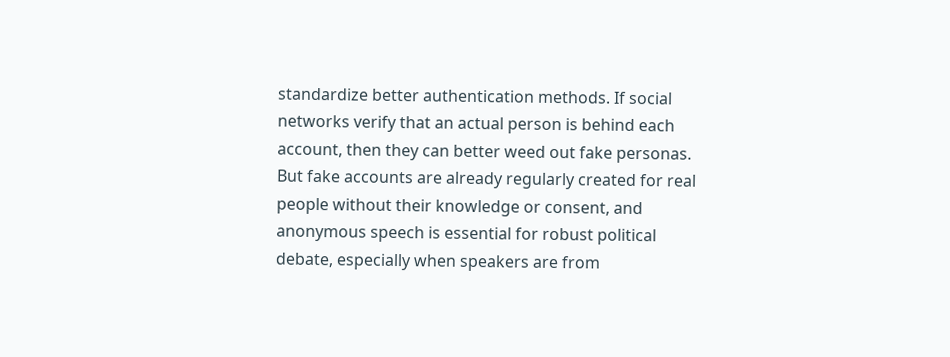standardize better authentication methods. If social networks verify that an actual person is behind each account, then they can better weed out fake personas. But fake accounts are already regularly created for real people without their knowledge or consent, and anonymous speech is essential for robust political debate, especially when speakers are from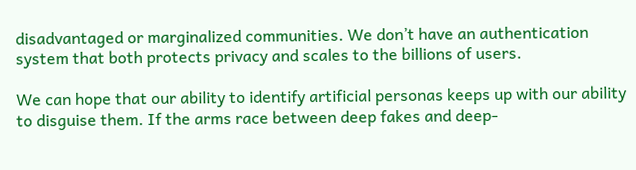disadvantaged or marginalized communities. We don’t have an authentication system that both protects privacy and scales to the billions of users.

We can hope that our ability to identify artificial personas keeps up with our ability to disguise them. If the arms race between deep fakes and deep-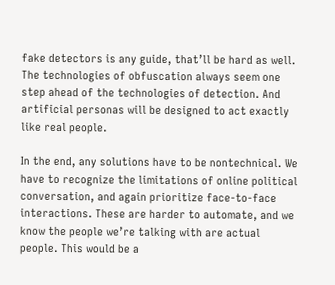fake detectors is any guide, that’ll be hard as well. The technologies of obfuscation always seem one step ahead of the technologies of detection. And artificial personas will be designed to act exactly like real people.

In the end, any solutions have to be nontechnical. We have to recognize the limitations of online political conversation, and again prioritize face-to-face interactions. These are harder to automate, and we know the people we’re talking with are actual people. This would be a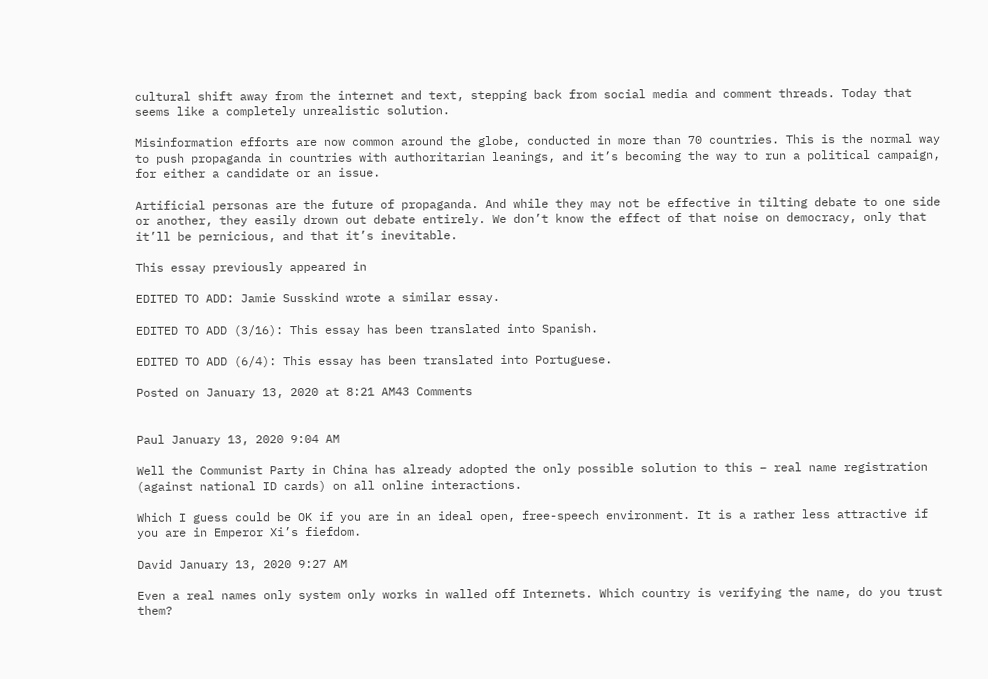cultural shift away from the internet and text, stepping back from social media and comment threads. Today that seems like a completely unrealistic solution.

Misinformation efforts are now common around the globe, conducted in more than 70 countries. This is the normal way to push propaganda in countries with authoritarian leanings, and it’s becoming the way to run a political campaign, for either a candidate or an issue.

Artificial personas are the future of propaganda. And while they may not be effective in tilting debate to one side or another, they easily drown out debate entirely. We don’t know the effect of that noise on democracy, only that it’ll be pernicious, and that it’s inevitable.

This essay previously appeared in

EDITED TO ADD: Jamie Susskind wrote a similar essay.

EDITED TO ADD (3/16): This essay has been translated into Spanish.

EDITED TO ADD (6/4): This essay has been translated into Portuguese.

Posted on January 13, 2020 at 8:21 AM43 Comments


Paul January 13, 2020 9:04 AM

Well the Communist Party in China has already adopted the only possible solution to this – real name registration (against national ID cards) on all online interactions.

Which I guess could be OK if you are in an ideal open, free-speech environment. It is a rather less attractive if you are in Emperor Xi’s fiefdom.

David January 13, 2020 9:27 AM

Even a real names only system only works in walled off Internets. Which country is verifying the name, do you trust them?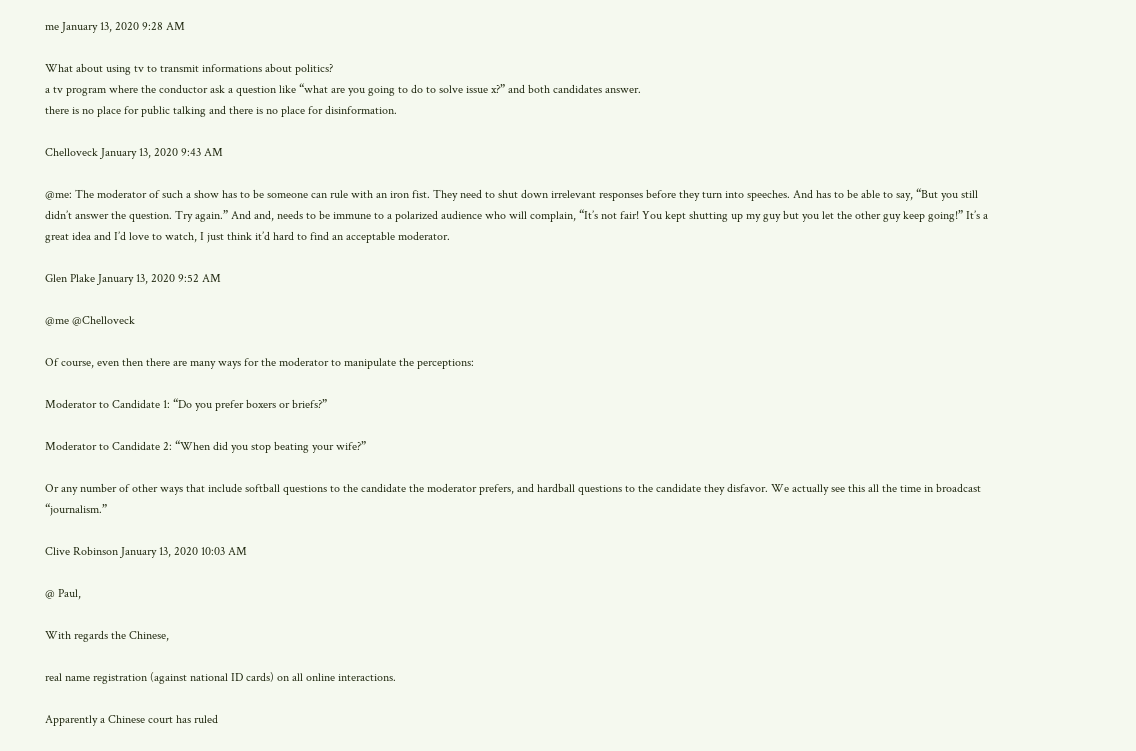me January 13, 2020 9:28 AM

What about using tv to transmit informations about politics?
a tv program where the conductor ask a question like “what are you going to do to solve issue x?” and both candidates answer.
there is no place for public talking and there is no place for disinformation.

Chelloveck January 13, 2020 9:43 AM

@me: The moderator of such a show has to be someone can rule with an iron fist. They need to shut down irrelevant responses before they turn into speeches. And has to be able to say, “But you still didn’t answer the question. Try again.” And and, needs to be immune to a polarized audience who will complain, “It’s not fair! You kept shutting up my guy but you let the other guy keep going!” It’s a great idea and I’d love to watch, I just think it’d hard to find an acceptable moderator.

Glen Plake January 13, 2020 9:52 AM

@me @Chelloveck

Of course, even then there are many ways for the moderator to manipulate the perceptions:

Moderator to Candidate 1: “Do you prefer boxers or briefs?”

Moderator to Candidate 2: “When did you stop beating your wife?”

Or any number of other ways that include softball questions to the candidate the moderator prefers, and hardball questions to the candidate they disfavor. We actually see this all the time in broadcast “journalism.”

Clive Robinson January 13, 2020 10:03 AM

@ Paul,

With regards the Chinese,

real name registration (against national ID cards) on all online interactions.

Apparently a Chinese court has ruled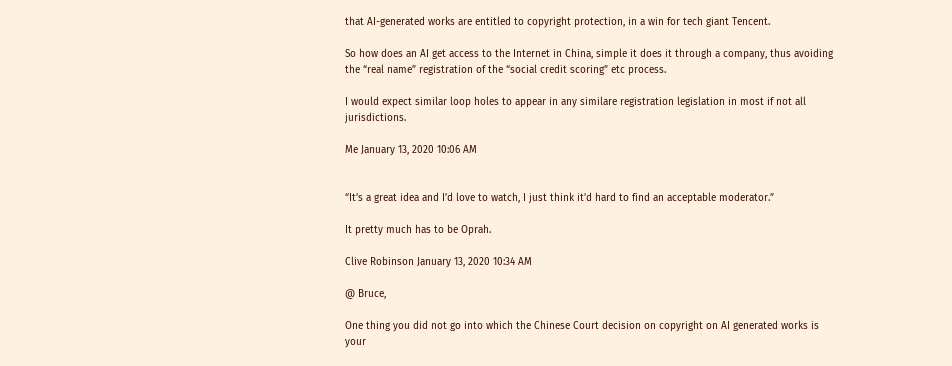that AI-generated works are entitled to copyright protection, in a win for tech giant Tencent.

So how does an AI get access to the Internet in China, simple it does it through a company, thus avoiding the “real name” registration of the “social credit scoring” etc process.

I would expect similar loop holes to appear in any similare registration legislation in most if not all jurisdictions.

Me January 13, 2020 10:06 AM


“It’s a great idea and I’d love to watch, I just think it’d hard to find an acceptable moderator.”

It pretty much has to be Oprah.

Clive Robinson January 13, 2020 10:34 AM

@ Bruce,

One thing you did not go into which the Chinese Court decision on copyright on AI generated works is your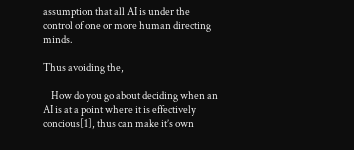assumption that all AI is under the control of one or more human directing minds.

Thus avoiding the,

    How do you go about deciding when an AI is at a point where it is effectively concious[1], thus can make it’s own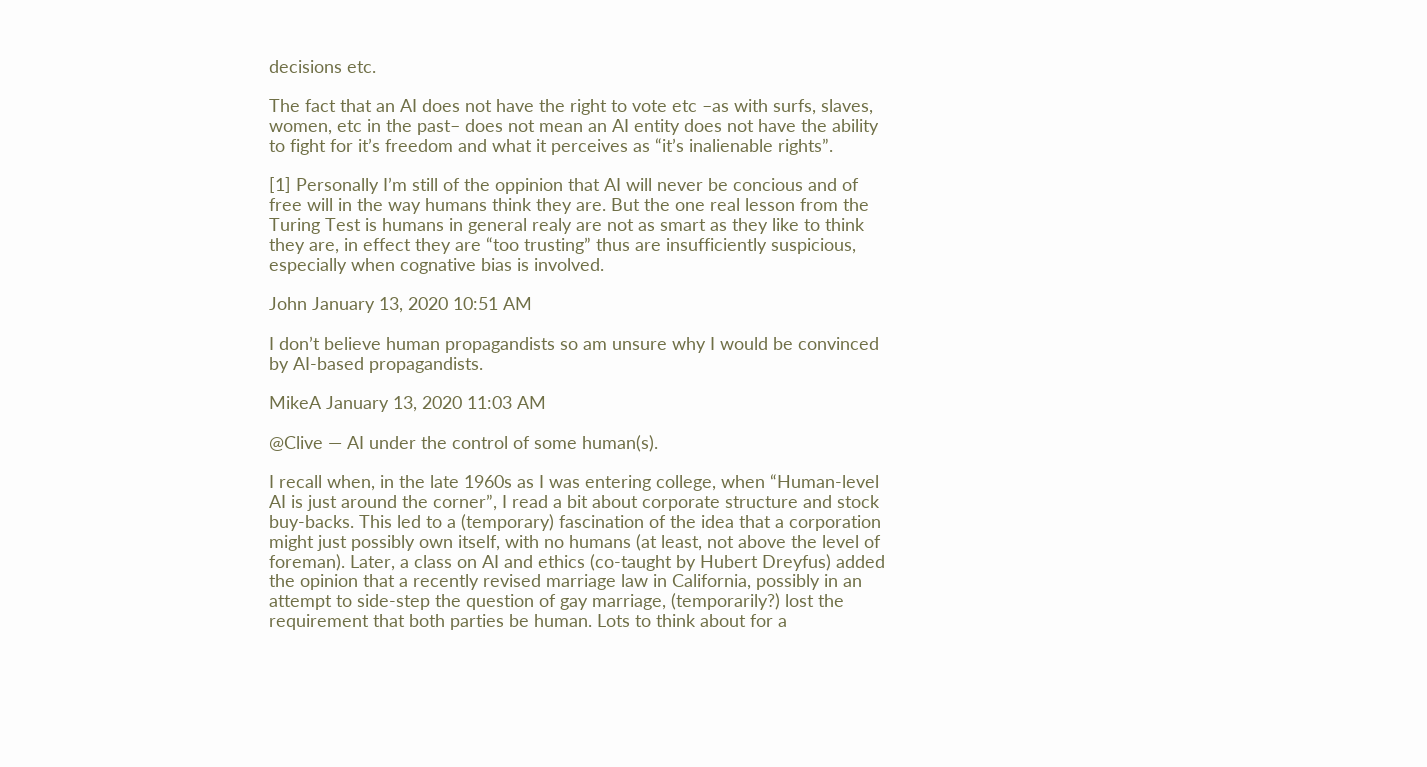decisions etc.

The fact that an AI does not have the right to vote etc –as with surfs, slaves, women, etc in the past– does not mean an AI entity does not have the ability to fight for it’s freedom and what it perceives as “it’s inalienable rights”.

[1] Personally I’m still of the oppinion that AI will never be concious and of free will in the way humans think they are. But the one real lesson from the Turing Test is humans in general realy are not as smart as they like to think they are, in effect they are “too trusting” thus are insufficiently suspicious, especially when cognative bias is involved.

John January 13, 2020 10:51 AM

I don’t believe human propagandists so am unsure why I would be convinced by AI-based propagandists.

MikeA January 13, 2020 11:03 AM

@Clive — AI under the control of some human(s).

I recall when, in the late 1960s as I was entering college, when “Human-level AI is just around the corner”, I read a bit about corporate structure and stock buy-backs. This led to a (temporary) fascination of the idea that a corporation might just possibly own itself, with no humans (at least, not above the level of foreman). Later, a class on AI and ethics (co-taught by Hubert Dreyfus) added the opinion that a recently revised marriage law in California, possibly in an attempt to side-step the question of gay marriage, (temporarily?) lost the requirement that both parties be human. Lots to think about for a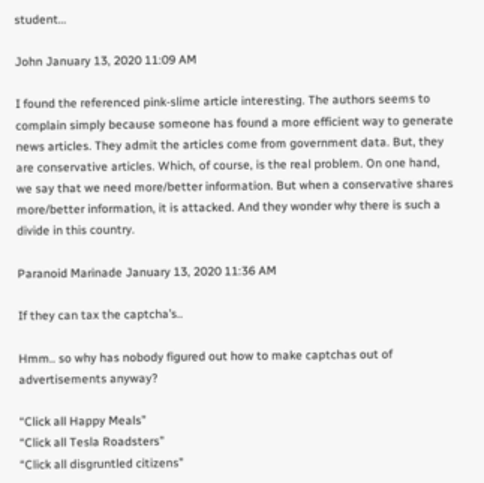student…

John January 13, 2020 11:09 AM

I found the referenced pink-slime article interesting. The authors seems to complain simply because someone has found a more efficient way to generate news articles. They admit the articles come from government data. But, they are conservative articles. Which, of course, is the real problem. On one hand, we say that we need more/better information. But when a conservative shares more/better information, it is attacked. And they wonder why there is such a divide in this country.

Paranoid Marinade January 13, 2020 11:36 AM

If they can tax the captcha’s..

Hmm.. so why has nobody figured out how to make captchas out of advertisements anyway?

“Click all Happy Meals”
“Click all Tesla Roadsters”
“Click all disgruntled citizens”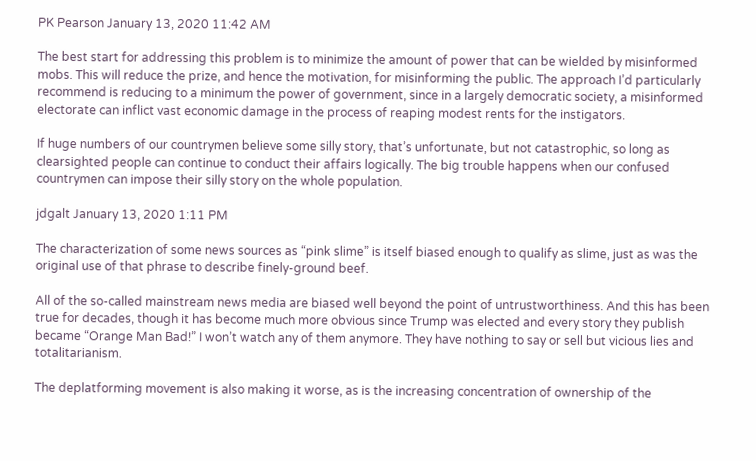PK Pearson January 13, 2020 11:42 AM

The best start for addressing this problem is to minimize the amount of power that can be wielded by misinformed mobs. This will reduce the prize, and hence the motivation, for misinforming the public. The approach I’d particularly recommend is reducing to a minimum the power of government, since in a largely democratic society, a misinformed electorate can inflict vast economic damage in the process of reaping modest rents for the instigators.

If huge numbers of our countrymen believe some silly story, that’s unfortunate, but not catastrophic, so long as clearsighted people can continue to conduct their affairs logically. The big trouble happens when our confused countrymen can impose their silly story on the whole population.

jdgalt January 13, 2020 1:11 PM

The characterization of some news sources as “pink slime” is itself biased enough to qualify as slime, just as was the original use of that phrase to describe finely-ground beef.

All of the so-called mainstream news media are biased well beyond the point of untrustworthiness. And this has been true for decades, though it has become much more obvious since Trump was elected and every story they publish became “Orange Man Bad!” I won’t watch any of them anymore. They have nothing to say or sell but vicious lies and totalitarianism.

The deplatforming movement is also making it worse, as is the increasing concentration of ownership of the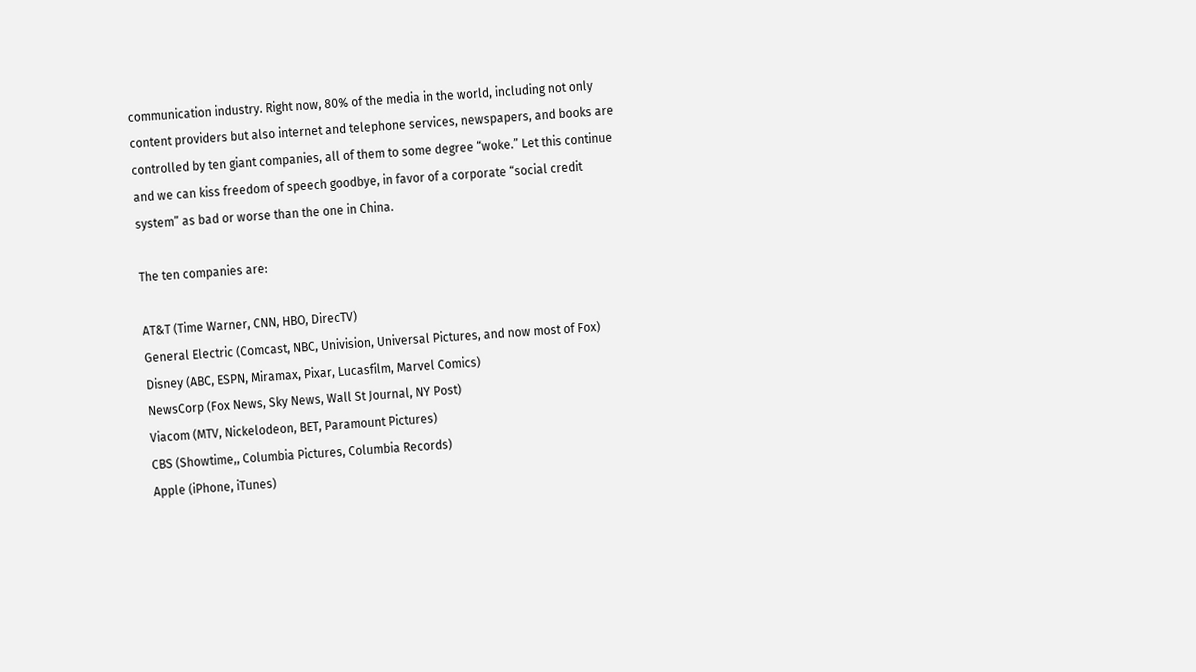communication industry. Right now, 80% of the media in the world, including not only content providers but also internet and telephone services, newspapers, and books are controlled by ten giant companies, all of them to some degree “woke.” Let this continue and we can kiss freedom of speech goodbye, in favor of a corporate “social credit system” as bad or worse than the one in China.

The ten companies are:

AT&T (Time Warner, CNN, HBO, DirecTV)
General Electric (Comcast, NBC, Univision, Universal Pictures, and now most of Fox)
Disney (ABC, ESPN, Miramax, Pixar, Lucasfilm, Marvel Comics)
NewsCorp (Fox News, Sky News, Wall St Journal, NY Post)
Viacom (MTV, Nickelodeon, BET, Paramount Pictures)
CBS (Showtime,, Columbia Pictures, Columbia Records)
Apple (iPhone, iTunes)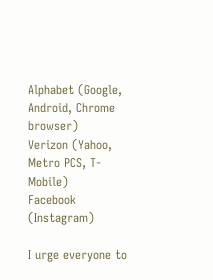Alphabet (Google, Android, Chrome browser)
Verizon (Yahoo, Metro PCS, T-Mobile)
Facebook (Instagram)

I urge everyone to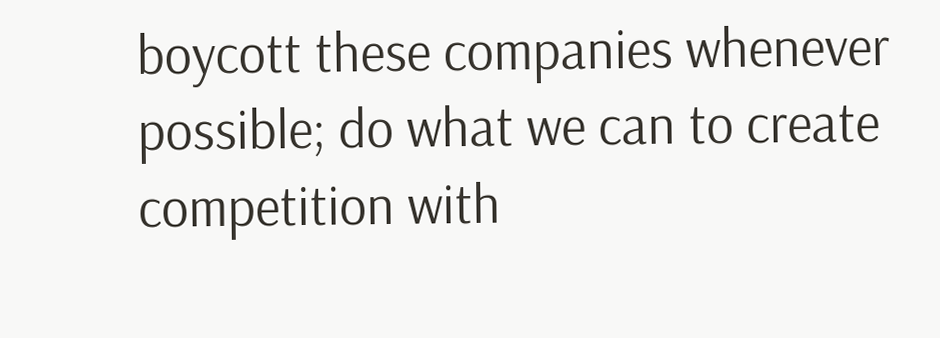boycott these companies whenever possible; do what we can to create competition with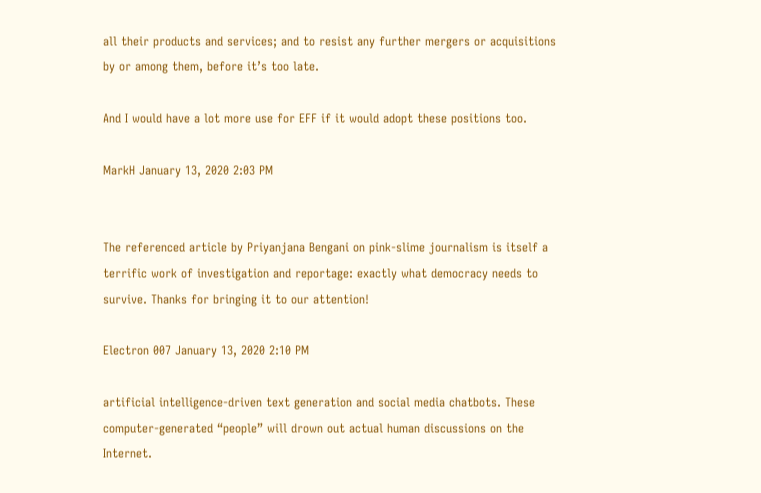all their products and services; and to resist any further mergers or acquisitions by or among them, before it’s too late.

And I would have a lot more use for EFF if it would adopt these positions too.

MarkH January 13, 2020 2:03 PM


The referenced article by Priyanjana Bengani on pink-slime journalism is itself a terrific work of investigation and reportage: exactly what democracy needs to survive. Thanks for bringing it to our attention!

Electron 007 January 13, 2020 2:10 PM

artificial intelligence-driven text generation and social media chatbots. These computer-generated “people” will drown out actual human discussions on the Internet.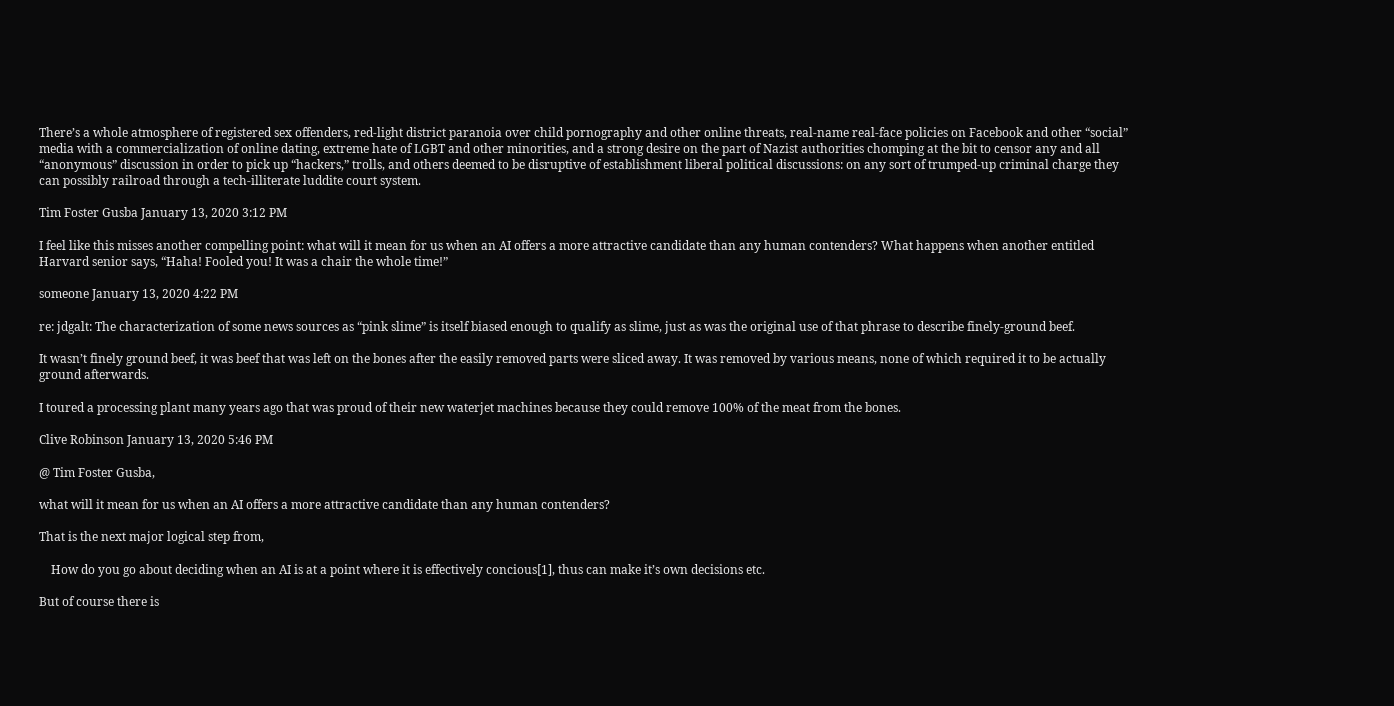There’s a whole atmosphere of registered sex offenders, red-light district paranoia over child pornography and other online threats, real-name real-face policies on Facebook and other “social” media with a commercialization of online dating, extreme hate of LGBT and other minorities, and a strong desire on the part of Nazist authorities chomping at the bit to censor any and all “anonymous” discussion in order to pick up “hackers,” trolls, and others deemed to be disruptive of establishment liberal political discussions: on any sort of trumped-up criminal charge they can possibly railroad through a tech-illiterate luddite court system.

Tim Foster Gusba January 13, 2020 3:12 PM

I feel like this misses another compelling point: what will it mean for us when an AI offers a more attractive candidate than any human contenders? What happens when another entitled Harvard senior says, “Haha! Fooled you! It was a chair the whole time!”

someone January 13, 2020 4:22 PM

re: jdgalt: The characterization of some news sources as “pink slime” is itself biased enough to qualify as slime, just as was the original use of that phrase to describe finely-ground beef.

It wasn’t finely ground beef, it was beef that was left on the bones after the easily removed parts were sliced away. It was removed by various means, none of which required it to be actually ground afterwards.

I toured a processing plant many years ago that was proud of their new waterjet machines because they could remove 100% of the meat from the bones.

Clive Robinson January 13, 2020 5:46 PM

@ Tim Foster Gusba,

what will it mean for us when an AI offers a more attractive candidate than any human contenders?

That is the next major logical step from,

    How do you go about deciding when an AI is at a point where it is effectively concious[1], thus can make it’s own decisions etc.

But of course there is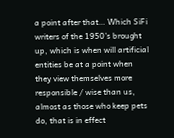a point after that… Which SiFi writers of the 1950’s brought up, which is when will artificial entities be at a point when they view themselves more responsible / wise than us, almost as those who keep pets do, that is in effect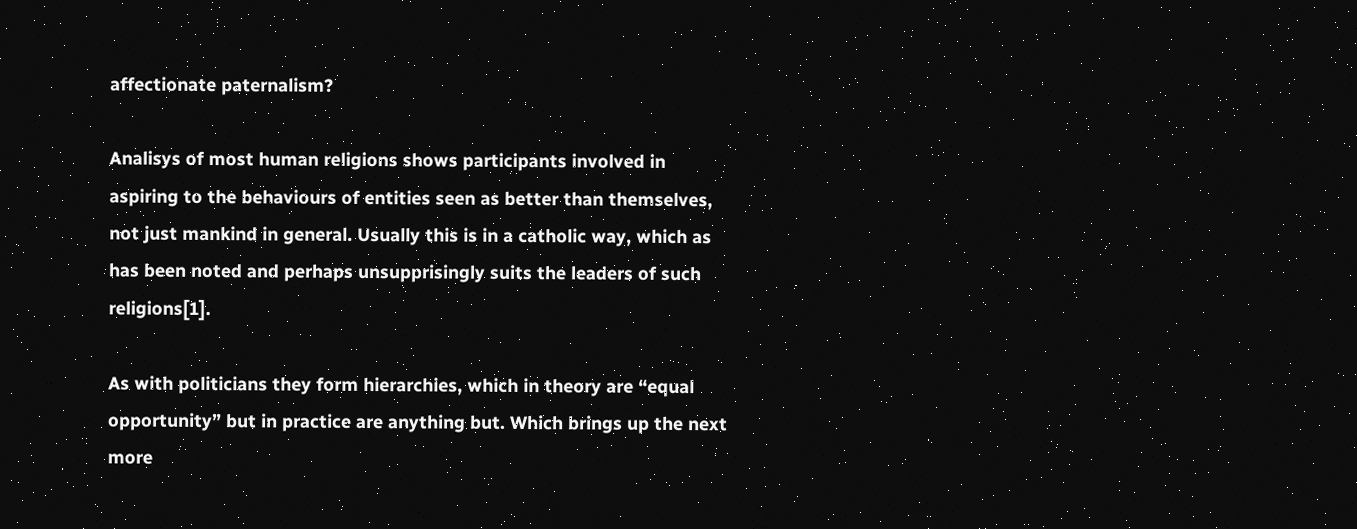affectionate paternalism?

Analisys of most human religions shows participants involved in aspiring to the behaviours of entities seen as better than themselves, not just mankind in general. Usually this is in a catholic way, which as has been noted and perhaps unsupprisingly suits the leaders of such religions[1].

As with politicians they form hierarchies, which in theory are “equal opportunity” but in practice are anything but. Which brings up the next more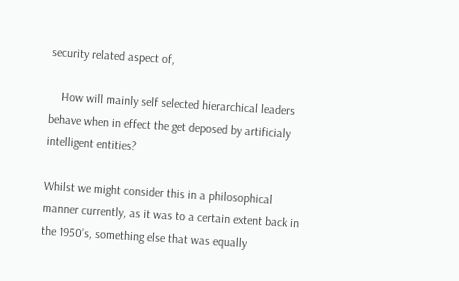security related aspect of,

    How will mainly self selected hierarchical leaders behave when in effect the get deposed by artificialy intelligent entities?

Whilst we might consider this in a philosophical manner currently, as it was to a certain extent back in the 1950’s, something else that was equally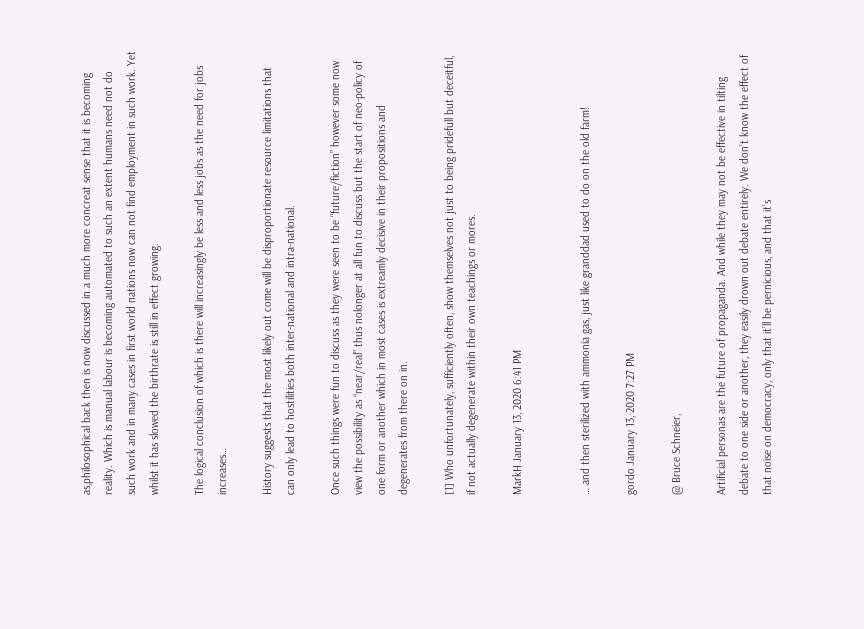as,philosophical back then is now discussed in a much more concreat sense that it is becoming reality. Which is manual labour is becoming automated to such an extent humans need not do such work and in many cases in first world nations now can not find employment in such work. Yet whilst it has slowed the birthrate is still in effect growing.

The logical conclusion of which is there will increasingly be less and less jobs as the need for jobs increases…

History suggests that the most likely out come will be disproportionate resource limitations that can only lead to hostilities both inter-national and intra-national.

Once such things were fun to discuss as they were seen to be “future/fiction” however some now view the possibility as “near/real” thus nolonger at all fun to discuss but the start of neo-policy of one form or another which in most cases is extreamly decisive in their propositions and degenerates from there on in.

[1] Who unfortunately, sufficiently often, show themselves not just to being pridefull but deceitful, if not actually degenerate within their own teachings or mores.

MarkH January 13, 2020 6:41 PM


… and then sterilized with ammonia gas, just like granddad used to do on the old farm!

gordo January 13, 2020 7:27 PM

@ Bruce Schneier,

Artificial personas are the future of propaganda. And while they may not be effective in tilting debate to one side or another, they easily drown out debate entirely. We don’t know the effect of that noise on democracy, only that it’ll be pernicious, and that it’s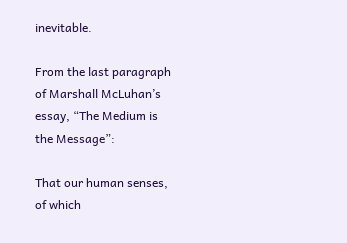inevitable.

From the last paragraph of Marshall McLuhan’s essay, “The Medium is the Message”:

That our human senses, of which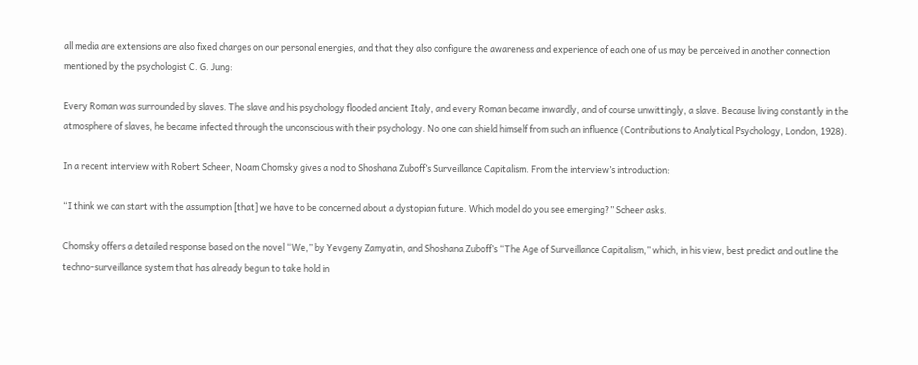all media are extensions are also fixed charges on our personal energies, and that they also configure the awareness and experience of each one of us may be perceived in another connection mentioned by the psychologist C. G. Jung:

Every Roman was surrounded by slaves. The slave and his psychology flooded ancient Italy, and every Roman became inwardly, and of course unwittingly, a slave. Because living constantly in the atmosphere of slaves, he became infected through the unconscious with their psychology. No one can shield himself from such an influence (Contributions to Analytical Psychology, London, 1928).

In a recent interview with Robert Scheer, Noam Chomsky gives a nod to Shoshana Zuboff’s Surveillance Capitalism. From the interview’s introduction:

“I think we can start with the assumption [that] we have to be concerned about a dystopian future. Which model do you see emerging?” Scheer asks.

Chomsky offers a detailed response based on the novel “We,” by Yevgeny Zamyatin, and Shoshana Zuboff’s “The Age of Surveillance Capitalism,” which, in his view, best predict and outline the techno-surveillance system that has already begun to take hold in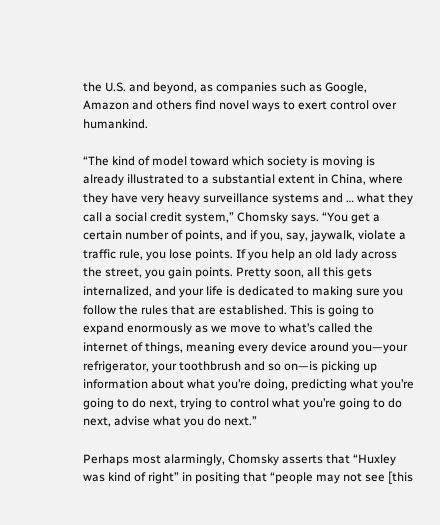the U.S. and beyond, as companies such as Google, Amazon and others find novel ways to exert control over humankind.

“The kind of model toward which society is moving is already illustrated to a substantial extent in China, where they have very heavy surveillance systems and … what they call a social credit system,” Chomsky says. “You get a certain number of points, and if you, say, jaywalk, violate a traffic rule, you lose points. If you help an old lady across the street, you gain points. Pretty soon, all this gets internalized, and your life is dedicated to making sure you follow the rules that are established. This is going to expand enormously as we move to what’s called the internet of things, meaning every device around you—your refrigerator, your toothbrush and so on—is picking up information about what you’re doing, predicting what you’re going to do next, trying to control what you’re going to do next, advise what you do next.”

Perhaps most alarmingly, Chomsky asserts that “Huxley was kind of right” in positing that “people may not see [this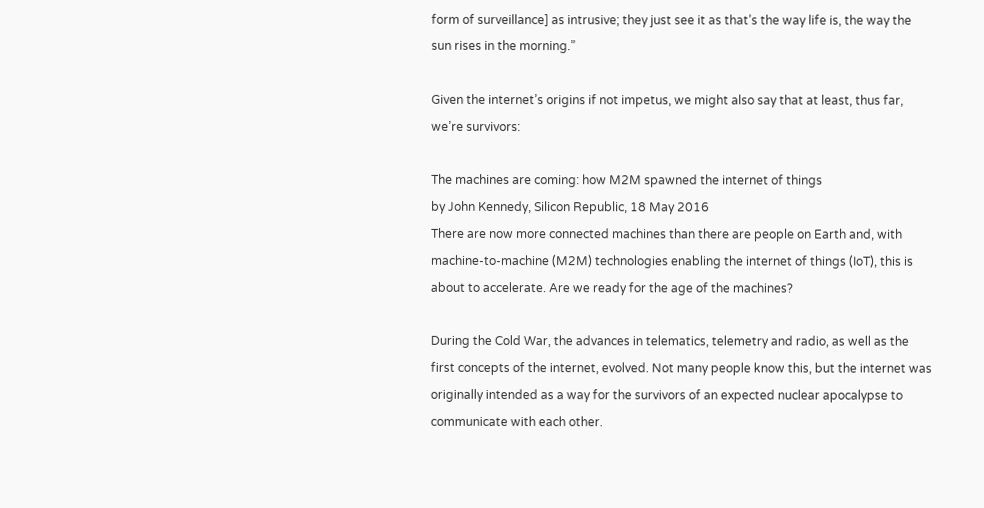form of surveillance] as intrusive; they just see it as that’s the way life is, the way the sun rises in the morning.”

Given the internet’s origins if not impetus, we might also say that at least, thus far, we’re survivors:

The machines are coming: how M2M spawned the internet of things
by John Kennedy, Silicon Republic, 18 May 2016
There are now more connected machines than there are people on Earth and, with machine-to-machine (M2M) technologies enabling the internet of things (IoT), this is about to accelerate. Are we ready for the age of the machines?

During the Cold War, the advances in telematics, telemetry and radio, as well as the first concepts of the internet, evolved. Not many people know this, but the internet was originally intended as a way for the survivors of an expected nuclear apocalypse to communicate with each other.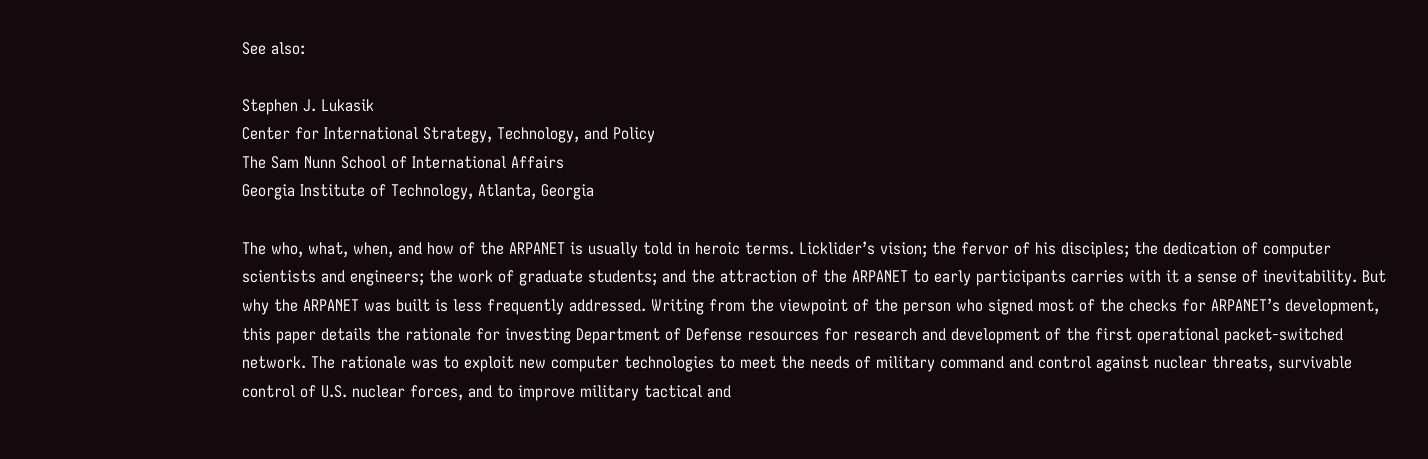See also:

Stephen J. Lukasik
Center for International Strategy, Technology, and Policy
The Sam Nunn School of International Affairs
Georgia Institute of Technology, Atlanta, Georgia

The who, what, when, and how of the ARPANET is usually told in heroic terms. Licklider’s vision; the fervor of his disciples; the dedication of computer scientists and engineers; the work of graduate students; and the attraction of the ARPANET to early participants carries with it a sense of inevitability. But why the ARPANET was built is less frequently addressed. Writing from the viewpoint of the person who signed most of the checks for ARPANET’s development, this paper details the rationale for investing Department of Defense resources for research and development of the first operational packet-switched network. The rationale was to exploit new computer technologies to meet the needs of military command and control against nuclear threats, survivable control of U.S. nuclear forces, and to improve military tactical and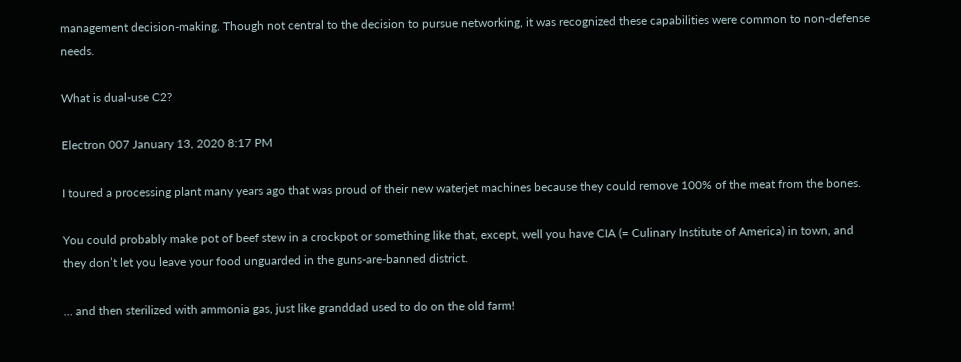management decision-making. Though not central to the decision to pursue networking, it was recognized these capabilities were common to non-defense needs.

What is dual-use C2?

Electron 007 January 13, 2020 8:17 PM

I toured a processing plant many years ago that was proud of their new waterjet machines because they could remove 100% of the meat from the bones.

You could probably make pot of beef stew in a crockpot or something like that, except, well you have CIA (= Culinary Institute of America) in town, and they don’t let you leave your food unguarded in the guns-are-banned district.

… and then sterilized with ammonia gas, just like granddad used to do on the old farm!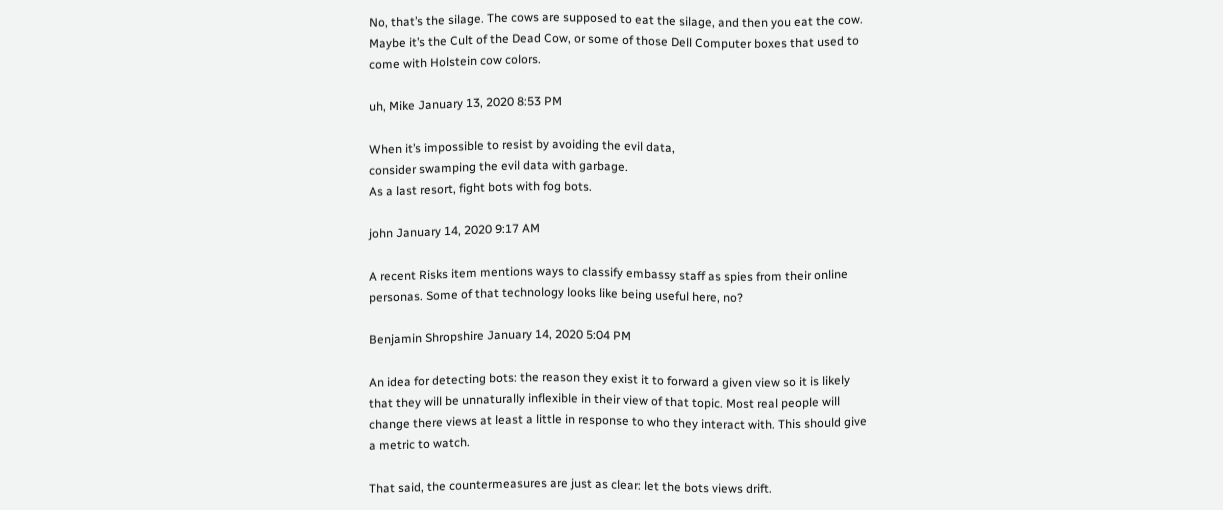No, that’s the silage. The cows are supposed to eat the silage, and then you eat the cow. Maybe it’s the Cult of the Dead Cow, or some of those Dell Computer boxes that used to come with Holstein cow colors.

uh, Mike January 13, 2020 8:53 PM

When it’s impossible to resist by avoiding the evil data,
consider swamping the evil data with garbage.
As a last resort, fight bots with fog bots.

john January 14, 2020 9:17 AM

A recent Risks item mentions ways to classify embassy staff as spies from their online personas. Some of that technology looks like being useful here, no?

Benjamin Shropshire January 14, 2020 5:04 PM

An idea for detecting bots: the reason they exist it to forward a given view so it is likely that they will be unnaturally inflexible in their view of that topic. Most real people will change there views at least a little in response to who they interact with. This should give a metric to watch.

That said, the countermeasures are just as clear: let the bots views drift.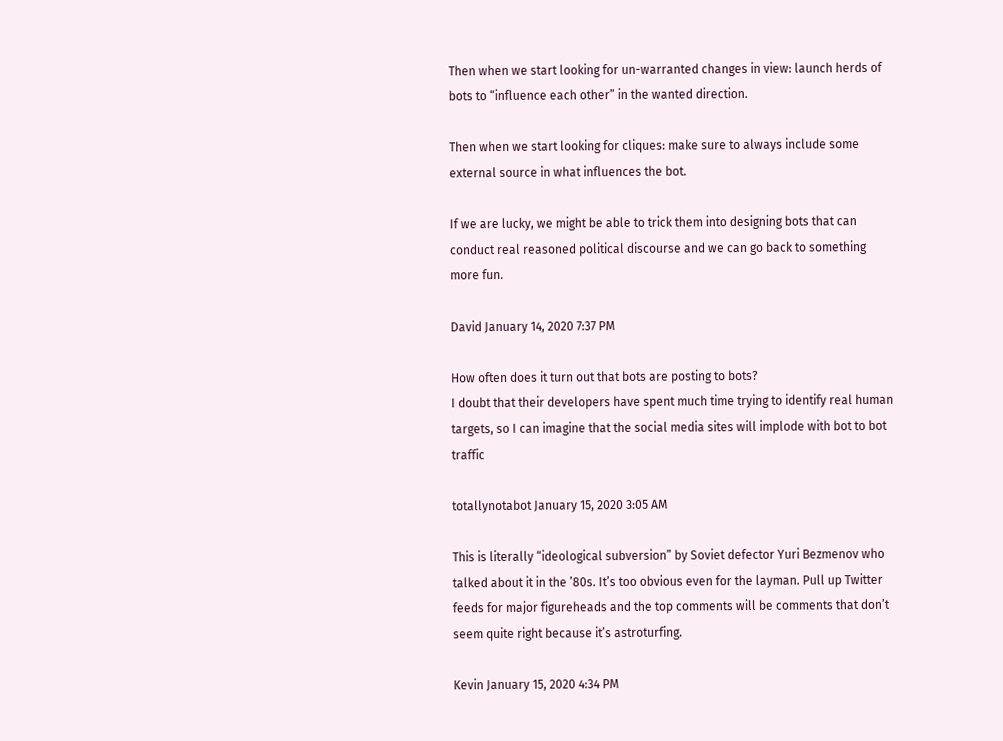Then when we start looking for un-warranted changes in view: launch herds of bots to “influence each other” in the wanted direction.

Then when we start looking for cliques: make sure to always include some external source in what influences the bot.

If we are lucky, we might be able to trick them into designing bots that can conduct real reasoned political discourse and we can go back to something more fun.

David January 14, 2020 7:37 PM

How often does it turn out that bots are posting to bots?
I doubt that their developers have spent much time trying to identify real human targets, so I can imagine that the social media sites will implode with bot to bot traffic

totallynotabot January 15, 2020 3:05 AM

This is literally “ideological subversion” by Soviet defector Yuri Bezmenov who talked about it in the ’80s. It’s too obvious even for the layman. Pull up Twitter feeds for major figureheads and the top comments will be comments that don’t seem quite right because it’s astroturfing.

Kevin January 15, 2020 4:34 PM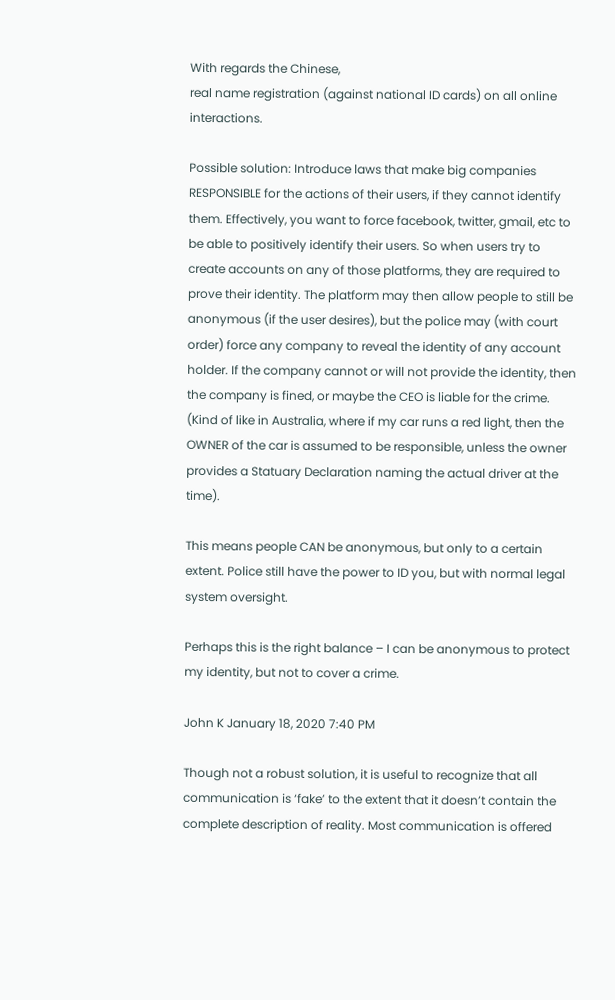With regards the Chinese,
real name registration (against national ID cards) on all online interactions.

Possible solution: Introduce laws that make big companies RESPONSIBLE for the actions of their users, if they cannot identify them. Effectively, you want to force facebook, twitter, gmail, etc to be able to positively identify their users. So when users try to create accounts on any of those platforms, they are required to prove their identity. The platform may then allow people to still be anonymous (if the user desires), but the police may (with court order) force any company to reveal the identity of any account holder. If the company cannot or will not provide the identity, then the company is fined, or maybe the CEO is liable for the crime. (Kind of like in Australia, where if my car runs a red light, then the OWNER of the car is assumed to be responsible, unless the owner provides a Statuary Declaration naming the actual driver at the time).

This means people CAN be anonymous, but only to a certain extent. Police still have the power to ID you, but with normal legal system oversight.

Perhaps this is the right balance – I can be anonymous to protect my identity, but not to cover a crime.

John K January 18, 2020 7:40 PM

Though not a robust solution, it is useful to recognize that all communication is ‘fake’ to the extent that it doesn’t contain the complete description of reality. Most communication is offered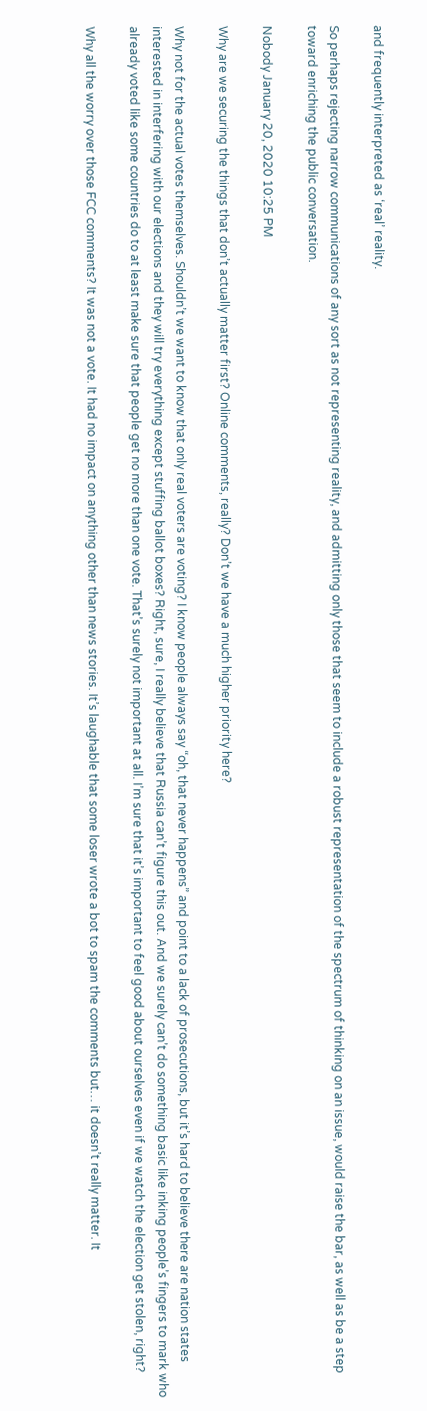and frequently interpreted as ‘real’ reality.

So perhaps rejecting narrow communications of any sort as not representing reality, and admitting only those that seem to include a robust representation of the spectrum of thinking on an issue, would raise the bar, as well as be a step toward enriching the public conversation.

Nobody January 20, 2020 10:25 PM

Why are we securing the things that don’t actually matter first? Online comments, really? Don’t we have a much higher priority here?

Why not for the actual votes themselves. Shouldn’t we want to know that only real voters are voting? I know people always say “oh, that never happens” and point to a lack of prosecutions, but it’s hard to believe there are nation states interested in interfering with our elections and they will try everything except stuffing ballot boxes? Right, sure, I really believe that Russia can’t figure this out. And we surely can’t do something basic like inking people’s fingers to mark who already voted like some countries do to at least make sure that people get no more than one vote. That’s surely not important at all. I’m sure that it’s important to feel good about ourselves even if we watch the election get stolen, right?

Why all the worry over those FCC comments? It was not a vote. It had no impact on anything other than news stories. It’s laughable that some loser wrote a bot to spam the comments but… it doesn’t really matter. It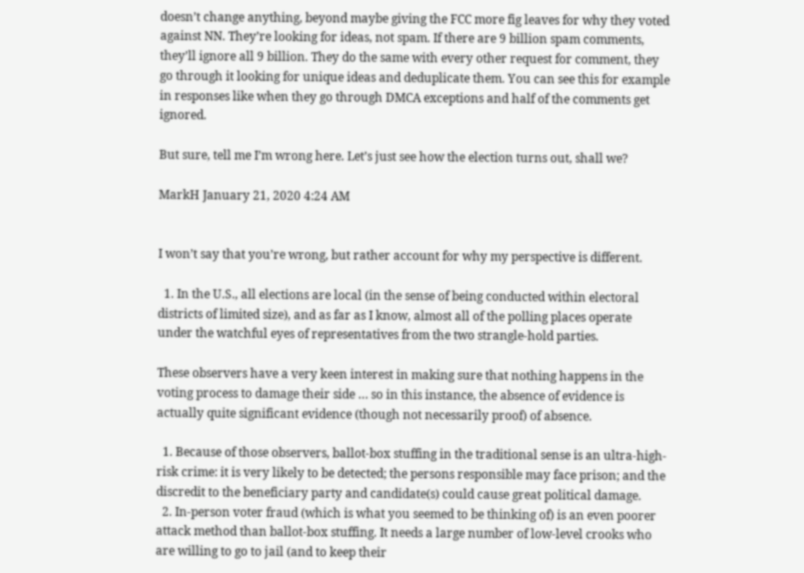doesn’t change anything, beyond maybe giving the FCC more fig leaves for why they voted against NN. They’re looking for ideas, not spam. If there are 9 billion spam comments, they’ll ignore all 9 billion. They do the same with every other request for comment, they go through it looking for unique ideas and deduplicate them. You can see this for example in responses like when they go through DMCA exceptions and half of the comments get ignored.

But sure, tell me I’m wrong here. Let’s just see how the election turns out, shall we?

MarkH January 21, 2020 4:24 AM


I won’t say that you’re wrong, but rather account for why my perspective is different.

  1. In the U.S., all elections are local (in the sense of being conducted within electoral districts of limited size), and as far as I know, almost all of the polling places operate under the watchful eyes of representatives from the two strangle-hold parties.

These observers have a very keen interest in making sure that nothing happens in the voting process to damage their side … so in this instance, the absence of evidence is actually quite significant evidence (though not necessarily proof) of absence.

  1. Because of those observers, ballot-box stuffing in the traditional sense is an ultra-high-risk crime: it is very likely to be detected; the persons responsible may face prison; and the discredit to the beneficiary party and candidate(s) could cause great political damage.
  2. In-person voter fraud (which is what you seemed to be thinking of) is an even poorer attack method than ballot-box stuffing. It needs a large number of low-level crooks who are willing to go to jail (and to keep their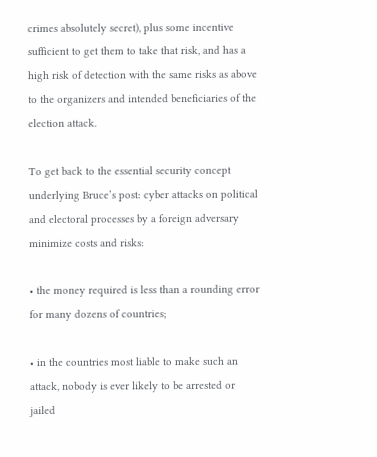crimes absolutely secret), plus some incentive sufficient to get them to take that risk, and has a high risk of detection with the same risks as above to the organizers and intended beneficiaries of the election attack.

To get back to the essential security concept underlying Bruce’s post: cyber attacks on political and electoral processes by a foreign adversary minimize costs and risks:

• the money required is less than a rounding error for many dozens of countries;

• in the countries most liable to make such an attack, nobody is ever likely to be arrested or jailed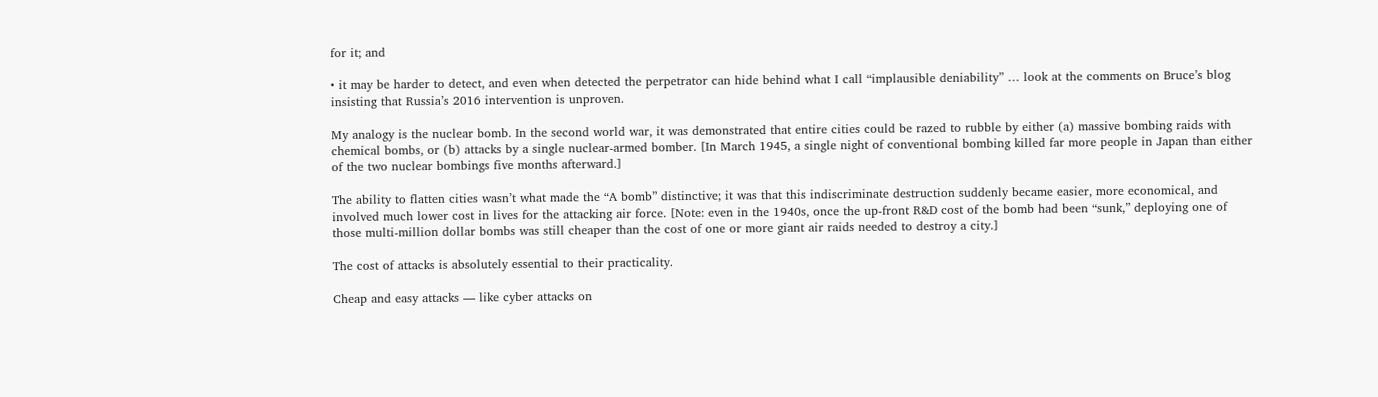for it; and

• it may be harder to detect, and even when detected the perpetrator can hide behind what I call “implausible deniability” … look at the comments on Bruce’s blog insisting that Russia’s 2016 intervention is unproven.

My analogy is the nuclear bomb. In the second world war, it was demonstrated that entire cities could be razed to rubble by either (a) massive bombing raids with chemical bombs, or (b) attacks by a single nuclear-armed bomber. [In March 1945, a single night of conventional bombing killed far more people in Japan than either of the two nuclear bombings five months afterward.]

The ability to flatten cities wasn’t what made the “A bomb” distinctive; it was that this indiscriminate destruction suddenly became easier, more economical, and involved much lower cost in lives for the attacking air force. [Note: even in the 1940s, once the up-front R&D cost of the bomb had been “sunk,” deploying one of those multi-million dollar bombs was still cheaper than the cost of one or more giant air raids needed to destroy a city.]

The cost of attacks is absolutely essential to their practicality.

Cheap and easy attacks — like cyber attacks on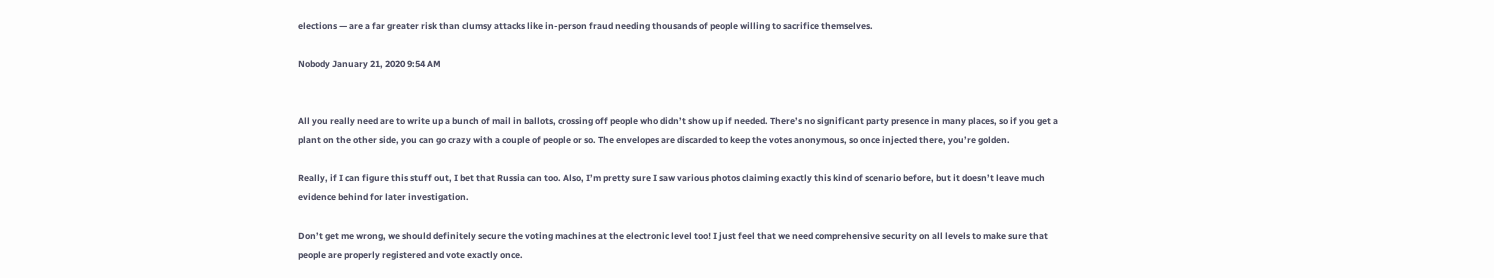elections — are a far greater risk than clumsy attacks like in-person fraud needing thousands of people willing to sacrifice themselves.

Nobody January 21, 2020 9:54 AM


All you really need are to write up a bunch of mail in ballots, crossing off people who didn’t show up if needed. There’s no significant party presence in many places, so if you get a plant on the other side, you can go crazy with a couple of people or so. The envelopes are discarded to keep the votes anonymous, so once injected there, you’re golden.

Really, if I can figure this stuff out, I bet that Russia can too. Also, I’m pretty sure I saw various photos claiming exactly this kind of scenario before, but it doesn’t leave much evidence behind for later investigation.

Don’t get me wrong, we should definitely secure the voting machines at the electronic level too! I just feel that we need comprehensive security on all levels to make sure that people are properly registered and vote exactly once.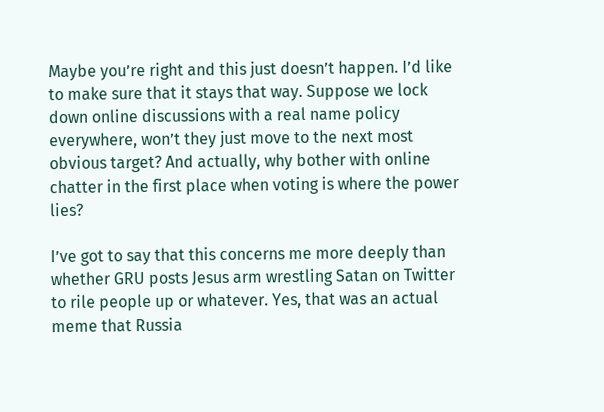Maybe you’re right and this just doesn’t happen. I’d like to make sure that it stays that way. Suppose we lock down online discussions with a real name policy everywhere, won’t they just move to the next most obvious target? And actually, why bother with online chatter in the first place when voting is where the power lies?

I’ve got to say that this concerns me more deeply than whether GRU posts Jesus arm wrestling Satan on Twitter to rile people up or whatever. Yes, that was an actual meme that Russia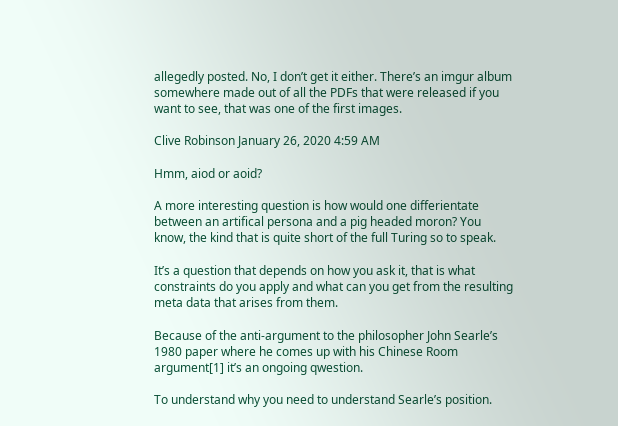allegedly posted. No, I don’t get it either. There’s an imgur album somewhere made out of all the PDFs that were released if you want to see, that was one of the first images.

Clive Robinson January 26, 2020 4:59 AM

Hmm, aiod or aoid?

A more interesting question is how would one differientate between an artifical persona and a pig headed moron? You know, the kind that is quite short of the full Turing so to speak.

It’s a question that depends on how you ask it, that is what constraints do you apply and what can you get from the resulting meta data that arises from them.

Because of the anti-argument to the philosopher John Searle’s 1980 paper where he comes up with his Chinese Room argument[1] it’s an ongoing qwestion.

To understand why you need to understand Searle’s position.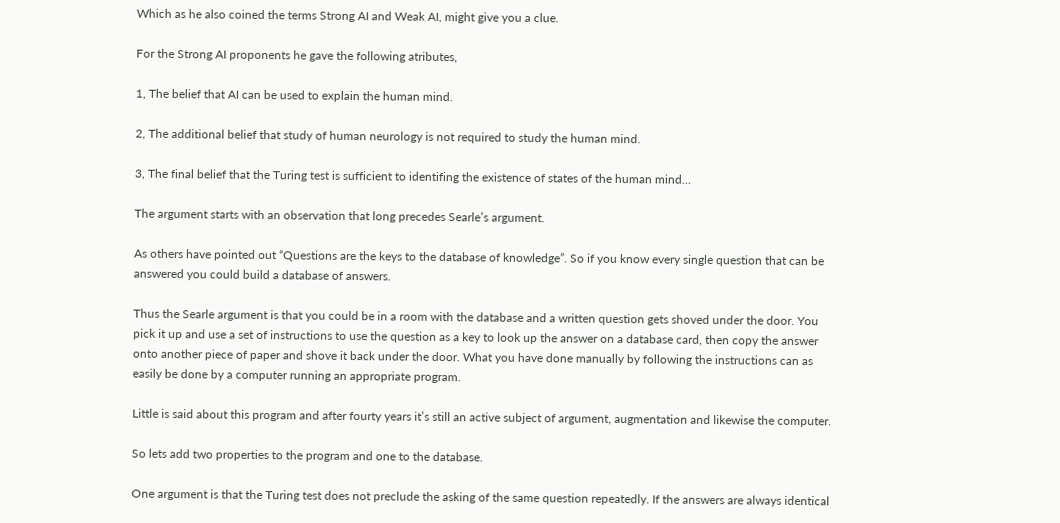Which as he also coined the terms Strong AI and Weak AI, might give you a clue.

For the Strong AI proponents he gave the following atributes,

1, The belief that AI can be used to explain the human mind.

2, The additional belief that study of human neurology is not required to study the human mind.

3, The final belief that the Turing test is sufficient to identifing the existence of states of the human mind…

The argument starts with an observation that long precedes Searle’s argument.

As others have pointed out “Questions are the keys to the database of knowledge”. So if you know every single question that can be answered you could build a database of answers.

Thus the Searle argument is that you could be in a room with the database and a written question gets shoved under the door. You pick it up and use a set of instructions to use the question as a key to look up the answer on a database card, then copy the answer onto another piece of paper and shove it back under the door. What you have done manually by following the instructions can as easily be done by a computer running an appropriate program.

Little is said about this program and after fourty years it’s still an active subject of argument, augmentation and likewise the computer.

So lets add two properties to the program and one to the database.

One argument is that the Turing test does not preclude the asking of the same question repeatedly. If the answers are always identical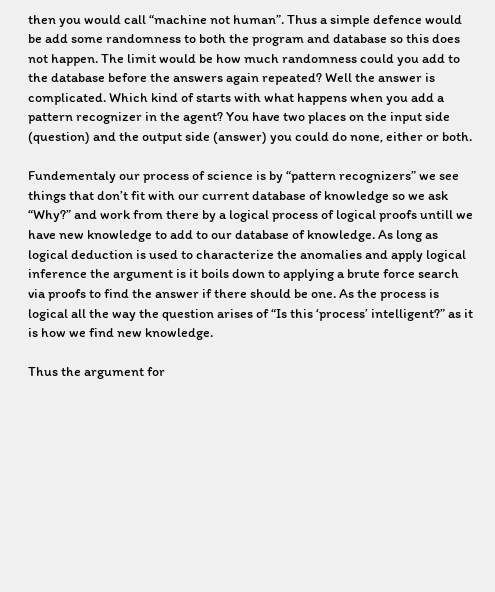then you would call “machine not human”. Thus a simple defence would be add some randomness to both the program and database so this does not happen. The limit would be how much randomness could you add to the database before the answers again repeated? Well the answer is complicated. Which kind of starts with what happens when you add a pattern recognizer in the agent? You have two places on the input side (question) and the output side (answer) you could do none, either or both.

Fundementaly our process of science is by “pattern recognizers” we see things that don’t fit with our current database of knowledge so we ask “Why?” and work from there by a logical process of logical proofs untill we have new knowledge to add to our database of knowledge. As long as logical deduction is used to characterize the anomalies and apply logical inference the argument is it boils down to applying a brute force search via proofs to find the answer if there should be one. As the process is logical all the way the question arises of “Is this ‘process’ intelligent?” as it is how we find new knowledge.

Thus the argument for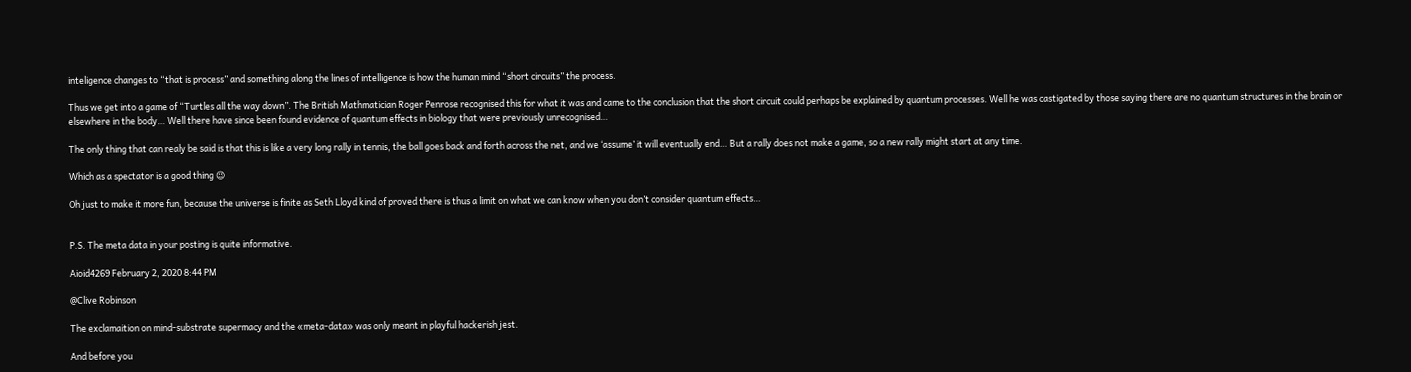inteligence changes to “that is process” and something along the lines of intelligence is how the human mind “short circuits” the process.

Thus we get into a game of “Turtles all the way down”. The British Mathmatician Roger Penrose recognised this for what it was and came to the conclusion that the short circuit could perhaps be explained by quantum processes. Well he was castigated by those saying there are no quantum structures in the brain or elsewhere in the body… Well there have since been found evidence of quantum effects in biology that were previously unrecognised…

The only thing that can realy be said is that this is like a very long rally in tennis, the ball goes back and forth across the net, and we ‘assume’ it will eventually end… But a rally does not make a game, so a new rally might start at any time.

Which as a spectator is a good thing 😉

Oh just to make it more fun, because the universe is finite as Seth Lloyd kind of proved there is thus a limit on what we can know when you don’t consider quantum effects…


P.S. The meta data in your posting is quite informative.

Aioid4269 February 2, 2020 8:44 PM

@Clive Robinson

The exclamaition on mind-substrate supermacy and the «meta-data» was only meant in playful hackerish jest.

And before you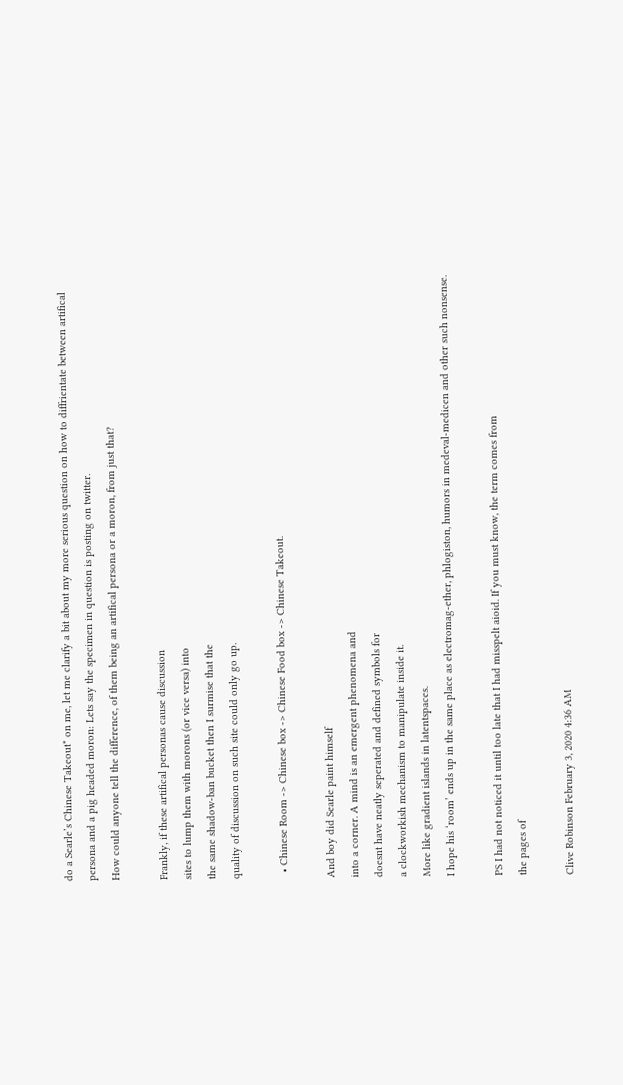do a Searle’s Chinese Takeout* on me, let me clarify a bit about my more serious question on how to diffrientate between artifical persona and a pig headed moron: Lets say the specimen in question is posting on twitter.
How could anyone tell the difference, of them being an artifical persona or a moron, from just that?

Frankly, if these artifical personas cause discussion
sites to lump them with morons (or vice versa) into
the same shadow-ban bucket then I surmise that the
quality of discussion on such site could only go up.

  • Chinese Room -> Chinese box -> Chinese Food box -> Chinese Takeout.

And boy did Searle paint himself
into a corner. A mind is an emergent phenomena and
doesnt have neatly seperated and defined symbols for
a clockworkish mechanism to manipulate inside it.
More like gradient islands in latentspaces.
I hope his ‘room’ ends up in the same place as electromag-ether, phlogiston, humors in medeval-medicen and other such nonsense.

PS I had not noticed it until too late that I had misspelt aioid. If you must know, the term comes from
the pages of

Clive Robinson February 3, 2020 4:36 AM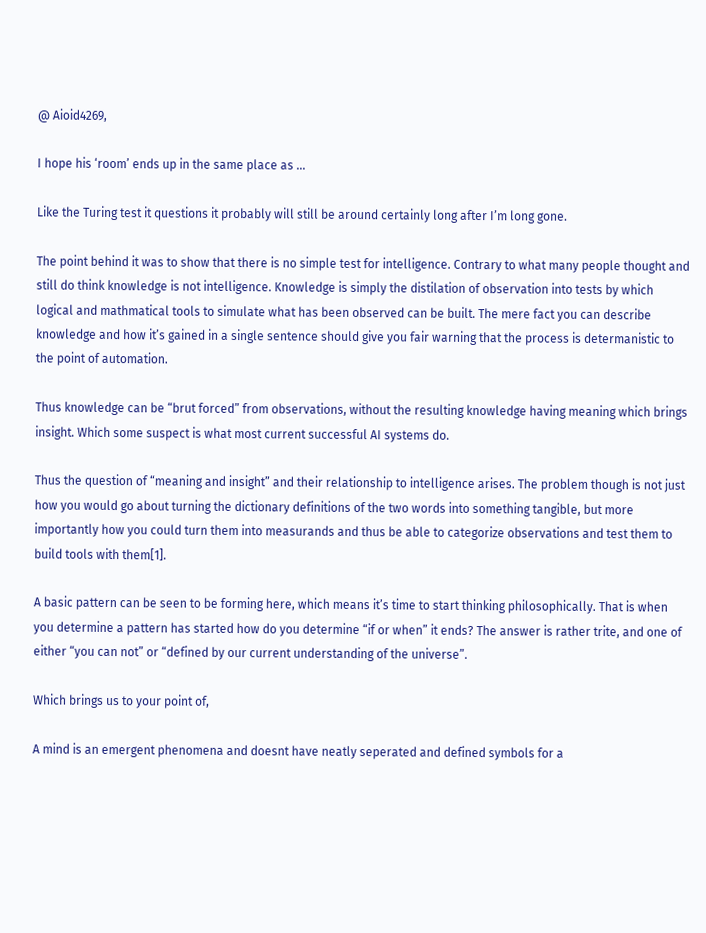@ Aioid4269,

I hope his ‘room’ ends up in the same place as …

Like the Turing test it questions it probably will still be around certainly long after I’m long gone.

The point behind it was to show that there is no simple test for intelligence. Contrary to what many people thought and still do think knowledge is not intelligence. Knowledge is simply the distilation of observation into tests by which logical and mathmatical tools to simulate what has been observed can be built. The mere fact you can describe knowledge and how it’s gained in a single sentence should give you fair warning that the process is determanistic to the point of automation.

Thus knowledge can be “brut forced” from observations, without the resulting knowledge having meaning which brings insight. Which some suspect is what most current successful AI systems do.

Thus the question of “meaning and insight” and their relationship to intelligence arises. The problem though is not just how you would go about turning the dictionary definitions of the two words into something tangible, but more importantly how you could turn them into measurands and thus be able to categorize observations and test them to build tools with them[1].

A basic pattern can be seen to be forming here, which means it’s time to start thinking philosophically. That is when you determine a pattern has started how do you determine “if or when” it ends? The answer is rather trite, and one of either “you can not” or “defined by our current understanding of the universe”.

Which brings us to your point of,

A mind is an emergent phenomena and doesnt have neatly seperated and defined symbols for a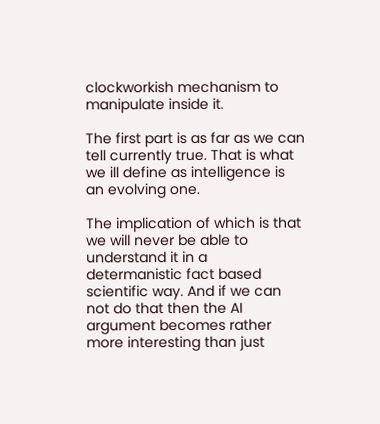clockworkish mechanism to manipulate inside it.

The first part is as far as we can tell currently true. That is what we ill define as intelligence is an evolving one.

The implication of which is that we will never be able to understand it in a determanistic fact based scientific way. And if we can not do that then the AI argument becomes rather more interesting than just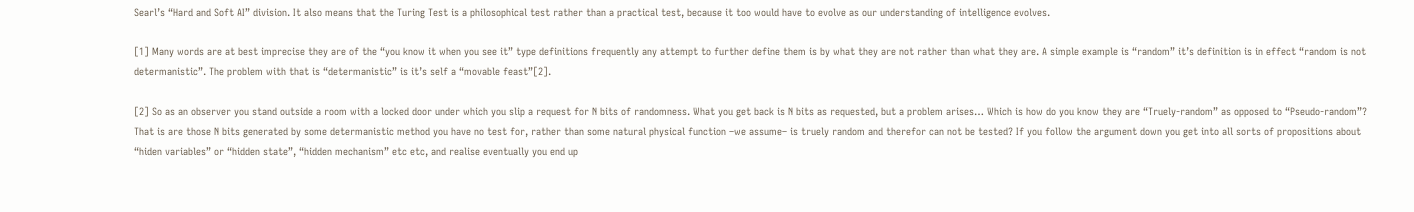Searl’s “Hard and Soft AI” division. It also means that the Turing Test is a philosophical test rather than a practical test, because it too would have to evolve as our understanding of intelligence evolves.

[1] Many words are at best imprecise they are of the “you know it when you see it” type definitions frequently any attempt to further define them is by what they are not rather than what they are. A simple example is “random” it’s definition is in effect “random is not determanistic”. The problem with that is “determanistic” is it’s self a “movable feast”[2].

[2] So as an observer you stand outside a room with a locked door under which you slip a request for N bits of randomness. What you get back is N bits as requested, but a problem arises… Which is how do you know they are “Truely-random” as opposed to “Pseudo-random”? That is are those N bits generated by some determanistic method you have no test for, rather than some natural physical function –we assume– is truely random and therefor can not be tested? If you follow the argument down you get into all sorts of propositions about “hiden variables” or “hidden state”, “hidden mechanism” etc etc, and realise eventually you end up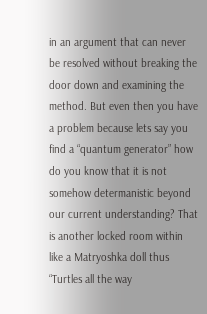in an argument that can never be resolved without breaking the door down and examining the method. But even then you have a problem because lets say you find a “quantum generator” how do you know that it is not somehow determanistic beyond our current understanding? That is another locked room within like a Matryoshka doll thus “Turtles all the way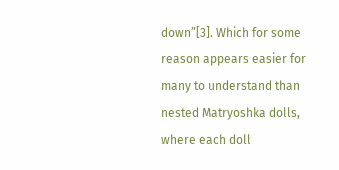down”[3]. Which for some reason appears easier for many to understand than nested Matryoshka dolls, where each doll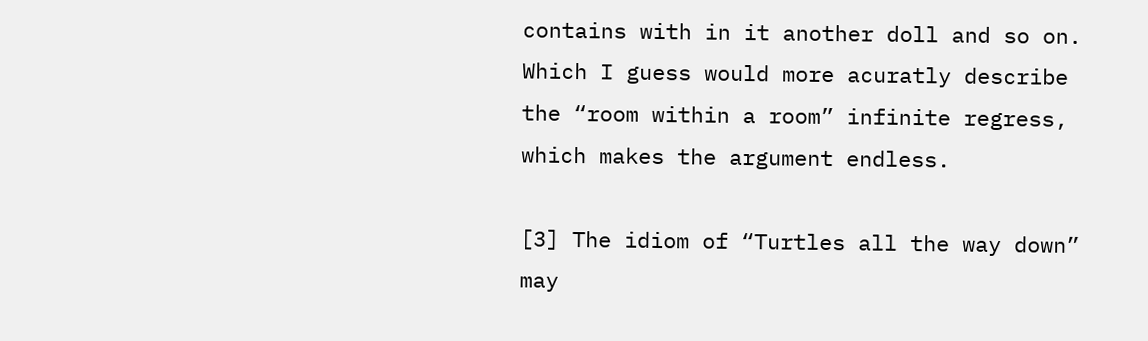contains with in it another doll and so on. Which I guess would more acuratly describe the “room within a room” infinite regress, which makes the argument endless.

[3] The idiom of “Turtles all the way down” may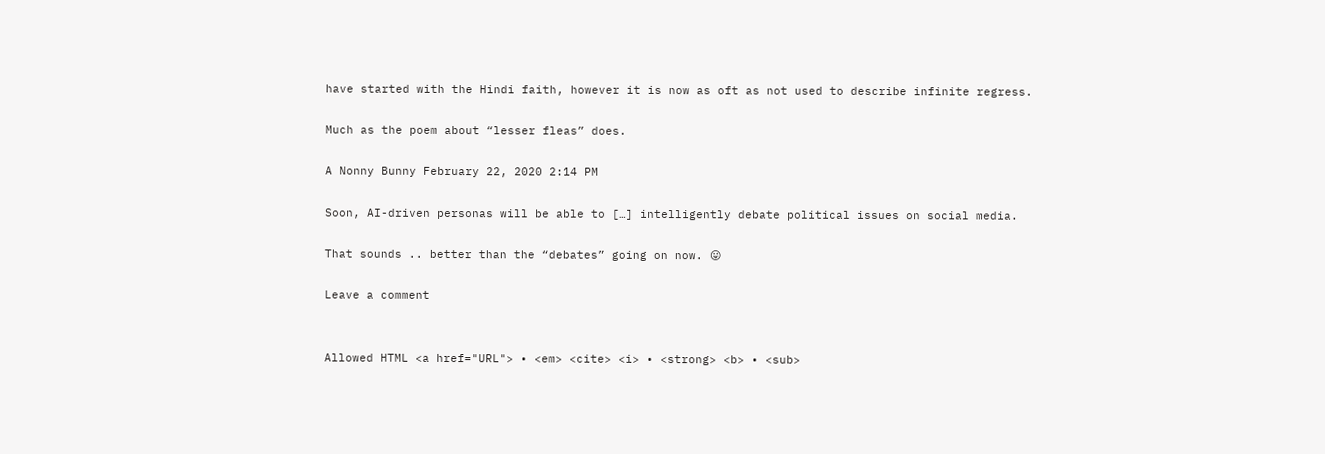have started with the Hindi faith, however it is now as oft as not used to describe infinite regress.

Much as the poem about “lesser fleas” does.

A Nonny Bunny February 22, 2020 2:14 PM

Soon, AI-driven personas will be able to […] intelligently debate political issues on social media.

That sounds .. better than the “debates” going on now. 😛

Leave a comment


Allowed HTML <a href="URL"> • <em> <cite> <i> • <strong> <b> • <sub>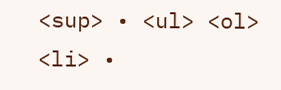<sup> • <ul> <ol> <li> •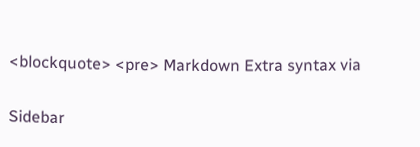<blockquote> <pre> Markdown Extra syntax via

Sidebar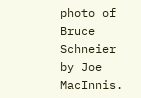photo of Bruce Schneier by Joe MacInnis.